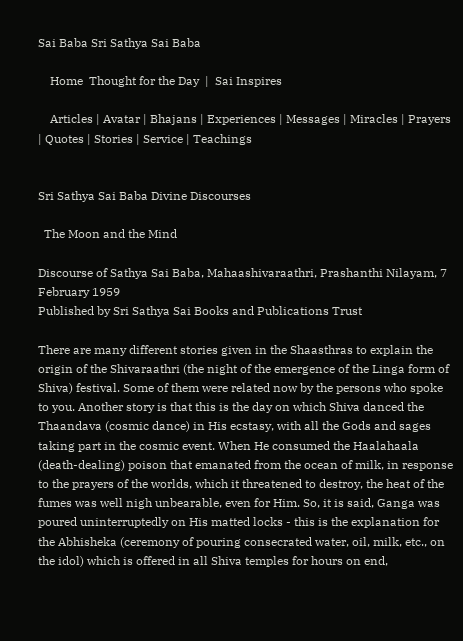Sai Baba Sri Sathya Sai Baba

    Home  Thought for the Day  |  Sai Inspires

    Articles | Avatar | Bhajans | Experiences | Messages | Miracles | Prayers | Quotes | Stories | Service | Teachings


Sri Sathya Sai Baba Divine Discourses

  The Moon and the Mind

Discourse of Sathya Sai Baba, Mahaashivaraathri, Prashanthi Nilayam, 7 February 1959
Published by Sri Sathya Sai Books and Publications Trust

There are many different stories given in the Shaasthras to explain the origin of the Shivaraathri (the night of the emergence of the Linga form of Shiva) festival. Some of them were related now by the persons who spoke to you. Another story is that this is the day on which Shiva danced the Thaandava (cosmic dance) in His ecstasy, with all the Gods and sages taking part in the cosmic event. When He consumed the Haalahaala (death-dealing) poison that emanated from the ocean of milk, in response to the prayers of the worlds, which it threatened to destroy, the heat of the fumes was well nigh unbearable, even for Him. So, it is said, Ganga was poured uninterruptedly on His matted locks - this is the explanation for the Abhisheka (ceremony of pouring consecrated water, oil, milk, etc., on the idol) which is offered in all Shiva temples for hours on end,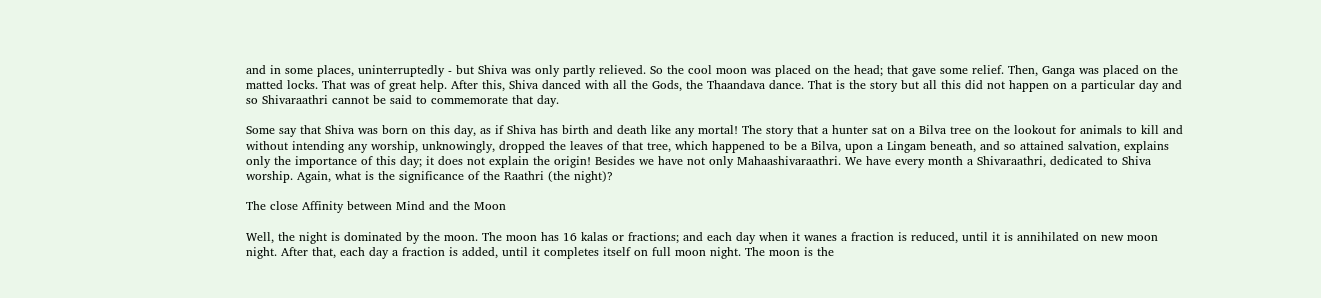and in some places, uninterruptedly - but Shiva was only partly relieved. So the cool moon was placed on the head; that gave some relief. Then, Ganga was placed on the matted locks. That was of great help. After this, Shiva danced with all the Gods, the Thaandava dance. That is the story but all this did not happen on a particular day and so Shivaraathri cannot be said to commemorate that day.

Some say that Shiva was born on this day, as if Shiva has birth and death like any mortal! The story that a hunter sat on a Bilva tree on the lookout for animals to kill and without intending any worship, unknowingly, dropped the leaves of that tree, which happened to be a Bilva, upon a Lingam beneath, and so attained salvation, explains only the importance of this day; it does not explain the origin! Besides we have not only Mahaashivaraathri. We have every month a Shivaraathri, dedicated to Shiva worship. Again, what is the significance of the Raathri (the night)?

The close Affinity between Mind and the Moon

Well, the night is dominated by the moon. The moon has 16 kalas or fractions; and each day when it wanes a fraction is reduced, until it is annihilated on new moon night. After that, each day a fraction is added, until it completes itself on full moon night. The moon is the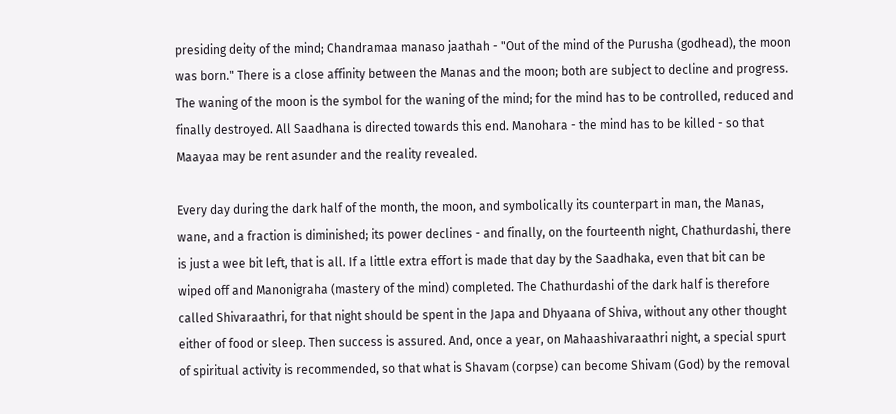presiding deity of the mind; Chandramaa manaso jaathah - "Out of the mind of the Purusha (godhead), the moon was born." There is a close affinity between the Manas and the moon; both are subject to decline and progress. The waning of the moon is the symbol for the waning of the mind; for the mind has to be controlled, reduced and finally destroyed. All Saadhana is directed towards this end. Manohara - the mind has to be killed - so that Maayaa may be rent asunder and the reality revealed.

Every day during the dark half of the month, the moon, and symbolically its counterpart in man, the Manas, wane, and a fraction is diminished; its power declines - and finally, on the fourteenth night, Chathurdashi, there is just a wee bit left, that is all. If a little extra effort is made that day by the Saadhaka, even that bit can be wiped off and Manonigraha (mastery of the mind) completed. The Chathurdashi of the dark half is therefore called Shivaraathri, for that night should be spent in the Japa and Dhyaana of Shiva, without any other thought either of food or sleep. Then success is assured. And, once a year, on Mahaashivaraathri night, a special spurt of spiritual activity is recommended, so that what is Shavam (corpse) can become Shivam (God) by the removal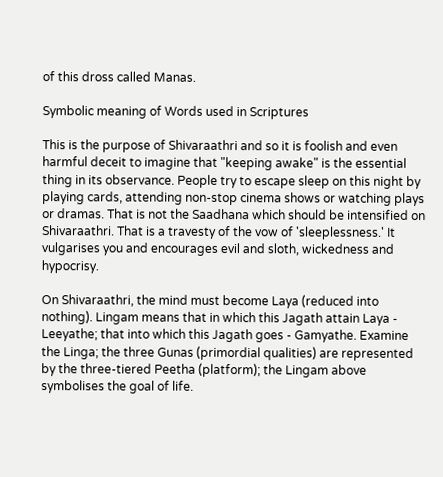of this dross called Manas.

Symbolic meaning of Words used in Scriptures

This is the purpose of Shivaraathri and so it is foolish and even harmful deceit to imagine that "keeping awake" is the essential thing in its observance. People try to escape sleep on this night by playing cards, attending non-stop cinema shows or watching plays or dramas. That is not the Saadhana which should be intensified on Shivaraathri. That is a travesty of the vow of 'sleeplessness.' It vulgarises you and encourages evil and sloth, wickedness and hypocrisy.

On Shivaraathri, the mind must become Laya (reduced into nothing). Lingam means that in which this Jagath attain Laya - Leeyathe; that into which this Jagath goes - Gamyathe. Examine the Linga; the three Gunas (primordial qualities) are represented by the three-tiered Peetha (platform); the Lingam above symbolises the goal of life.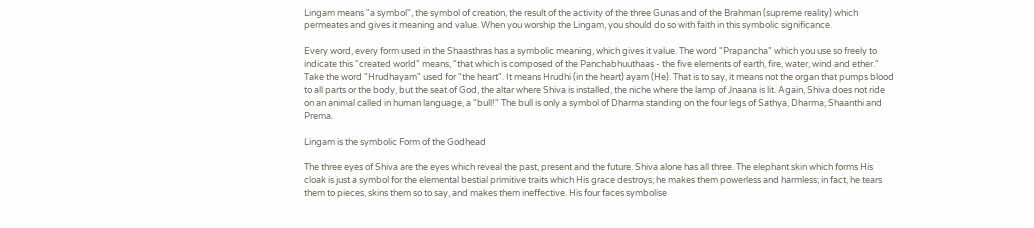Lingam means "a symbol", the symbol of creation, the result of the activity of the three Gunas and of the Brahman (supreme reality) which permeates and gives it meaning and value. When you worship the Lingam, you should do so with faith in this symbolic significance.

Every word, every form used in the Shaasthras has a symbolic meaning, which gives it value. The word "Prapancha" which you use so freely to indicate this "created world" means, "that which is composed of the Panchabhuuthaas - the five elements of earth, fire, water, wind and ether." Take the word "Hrudhayam" used for "the heart". It means Hrudhi (in the heart) ayam (He). That is to say, it means not the organ that pumps blood to all parts or the body, but the seat of God, the altar where Shiva is installed, the niche where the lamp of Jnaana is lit. Again, Shiva does not ride on an animal called in human language, a "bull!" The bull is only a symbol of Dharma standing on the four legs of Sathya, Dharma, Shaanthi and Prema.

Lingam is the symbolic Form of the Godhead

The three eyes of Shiva are the eyes which reveal the past, present and the future. Shiva alone has all three. The elephant skin which forms His cloak is just a symbol for the elemental bestial primitive traits which His grace destroys; he makes them powerless and harmless; in fact, he tears them to pieces, skins them so to say, and makes them ineffective. His four faces symbolise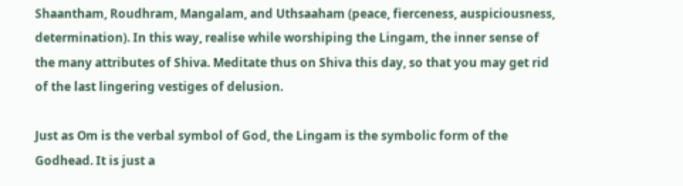Shaantham, Roudhram, Mangalam, and Uthsaaham (peace, fierceness, auspiciousness, determination). In this way, realise while worshiping the Lingam, the inner sense of the many attributes of Shiva. Meditate thus on Shiva this day, so that you may get rid of the last lingering vestiges of delusion.

Just as Om is the verbal symbol of God, the Lingam is the symbolic form of the Godhead. It is just a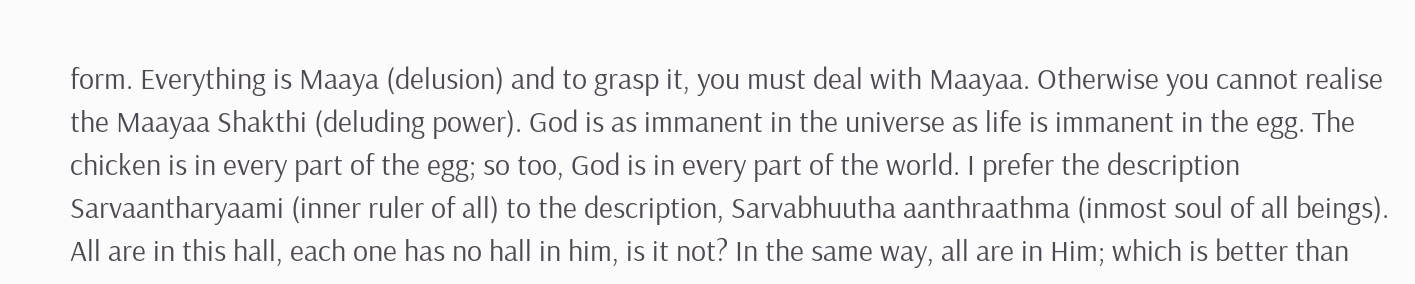form. Everything is Maaya (delusion) and to grasp it, you must deal with Maayaa. Otherwise you cannot realise the Maayaa Shakthi (deluding power). God is as immanent in the universe as life is immanent in the egg. The chicken is in every part of the egg; so too, God is in every part of the world. I prefer the description Sarvaantharyaami (inner ruler of all) to the description, Sarvabhuutha aanthraathma (inmost soul of all beings). All are in this hall, each one has no hall in him, is it not? In the same way, all are in Him; which is better than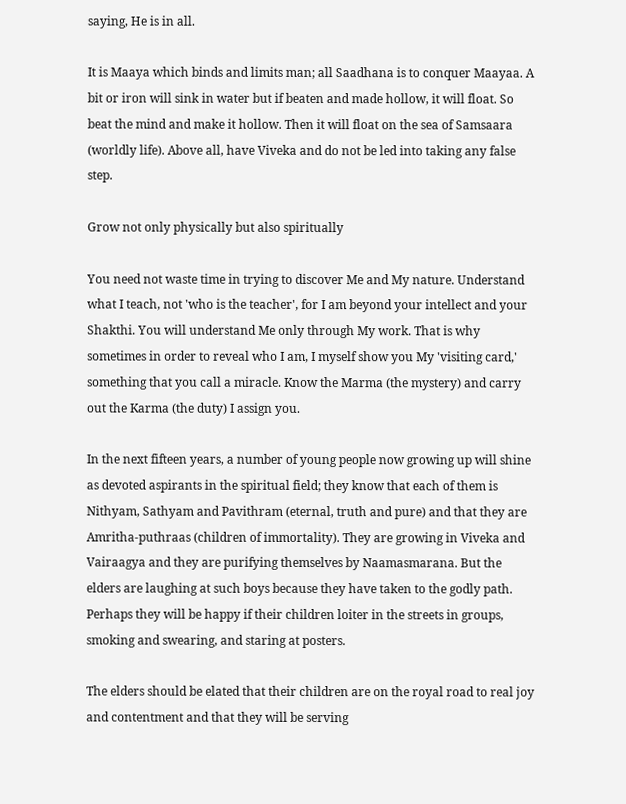saying, He is in all.

It is Maaya which binds and limits man; all Saadhana is to conquer Maayaa. A bit or iron will sink in water but if beaten and made hollow, it will float. So beat the mind and make it hollow. Then it will float on the sea of Samsaara (worldly life). Above all, have Viveka and do not be led into taking any false step.

Grow not only physically but also spiritually

You need not waste time in trying to discover Me and My nature. Understand what I teach, not 'who is the teacher', for I am beyond your intellect and your Shakthi. You will understand Me only through My work. That is why sometimes in order to reveal who I am, I myself show you My 'visiting card,' something that you call a miracle. Know the Marma (the mystery) and carry out the Karma (the duty) I assign you.

In the next fifteen years, a number of young people now growing up will shine as devoted aspirants in the spiritual field; they know that each of them is Nithyam, Sathyam and Pavithram (eternal, truth and pure) and that they are Amritha-puthraas (children of immortality). They are growing in Viveka and Vairaagya and they are purifying themselves by Naamasmarana. But the elders are laughing at such boys because they have taken to the godly path. Perhaps they will be happy if their children loiter in the streets in groups, smoking and swearing, and staring at posters.

The elders should be elated that their children are on the royal road to real joy and contentment and that they will be serving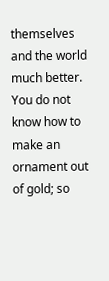themselves and the world much better. You do not know how to make an ornament out of gold; so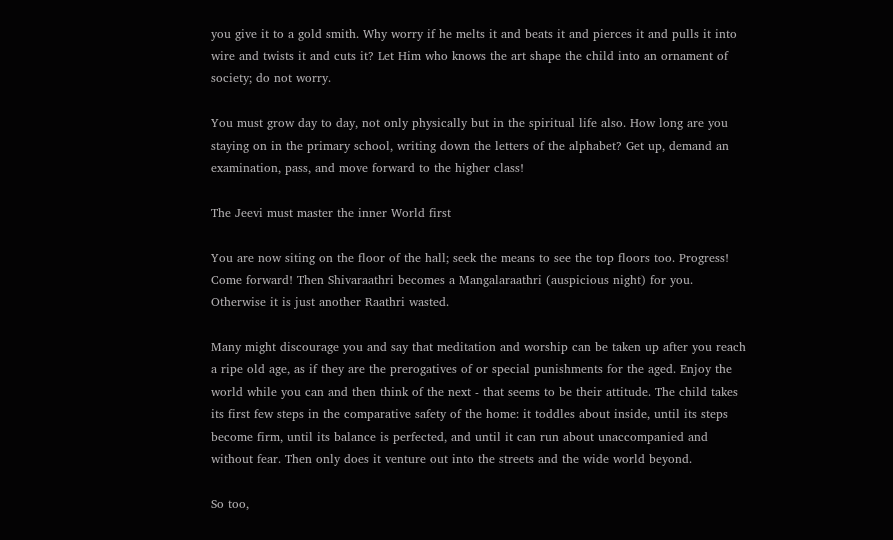you give it to a gold smith. Why worry if he melts it and beats it and pierces it and pulls it into wire and twists it and cuts it? Let Him who knows the art shape the child into an ornament of society; do not worry.

You must grow day to day, not only physically but in the spiritual life also. How long are you staying on in the primary school, writing down the letters of the alphabet? Get up, demand an examination, pass, and move forward to the higher class!

The Jeevi must master the inner World first

You are now siting on the floor of the hall; seek the means to see the top floors too. Progress! Come forward! Then Shivaraathri becomes a Mangalaraathri (auspicious night) for you. Otherwise it is just another Raathri wasted.

Many might discourage you and say that meditation and worship can be taken up after you reach a ripe old age, as if they are the prerogatives of or special punishments for the aged. Enjoy the world while you can and then think of the next - that seems to be their attitude. The child takes its first few steps in the comparative safety of the home: it toddles about inside, until its steps become firm, until its balance is perfected, and until it can run about unaccompanied and without fear. Then only does it venture out into the streets and the wide world beyond.

So too,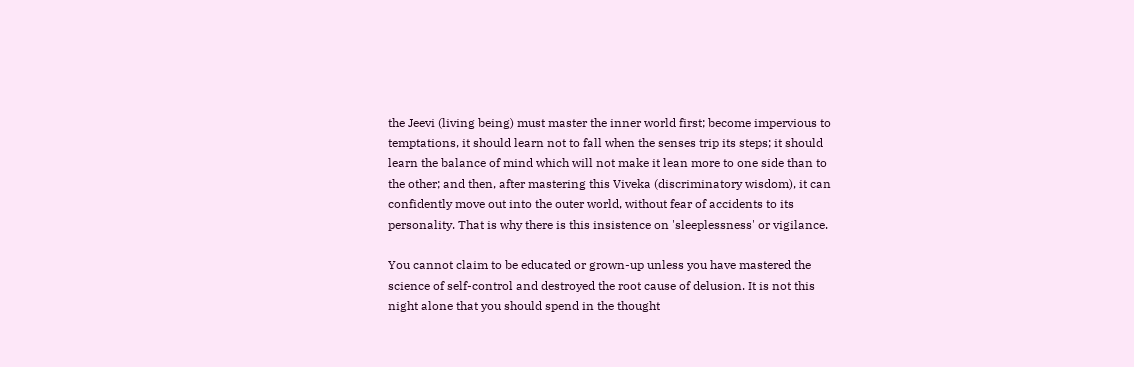the Jeevi (living being) must master the inner world first; become impervious to temptations, it should learn not to fall when the senses trip its steps; it should learn the balance of mind which will not make it lean more to one side than to the other; and then, after mastering this Viveka (discriminatory wisdom), it can confidently move out into the outer world, without fear of accidents to its personality. That is why there is this insistence on 'sleeplessness' or vigilance.

You cannot claim to be educated or grown-up unless you have mastered the science of self-control and destroyed the root cause of delusion. It is not this night alone that you should spend in the thought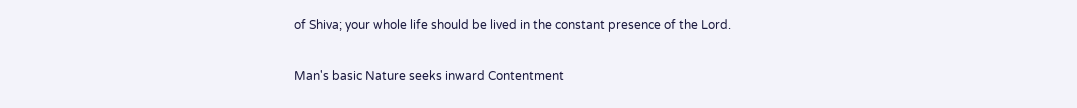of Shiva; your whole life should be lived in the constant presence of the Lord.

Man's basic Nature seeks inward Contentment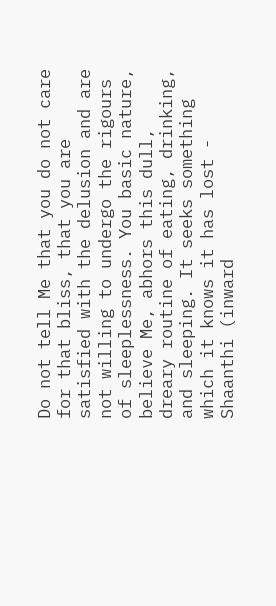Do not tell Me that you do not care for that bliss, that you are satisfied with the delusion and are not willing to undergo the rigours of sleeplessness. You basic nature, believe Me, abhors this dull, dreary routine of eating, drinking, and sleeping. It seeks something which it knows it has lost - Shaanthi (inward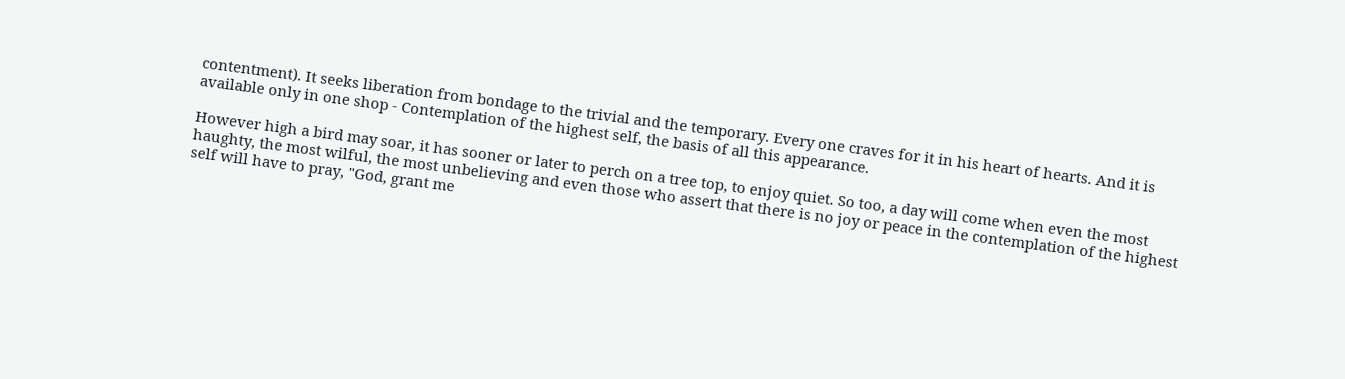contentment). It seeks liberation from bondage to the trivial and the temporary. Every one craves for it in his heart of hearts. And it is available only in one shop - Contemplation of the highest self, the basis of all this appearance.

However high a bird may soar, it has sooner or later to perch on a tree top, to enjoy quiet. So too, a day will come when even the most haughty, the most wilful, the most unbelieving and even those who assert that there is no joy or peace in the contemplation of the highest self will have to pray, "God, grant me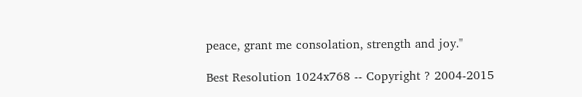peace, grant me consolation, strength and joy."

Best Resolution 1024x768 -- Copyright ? 2004-2015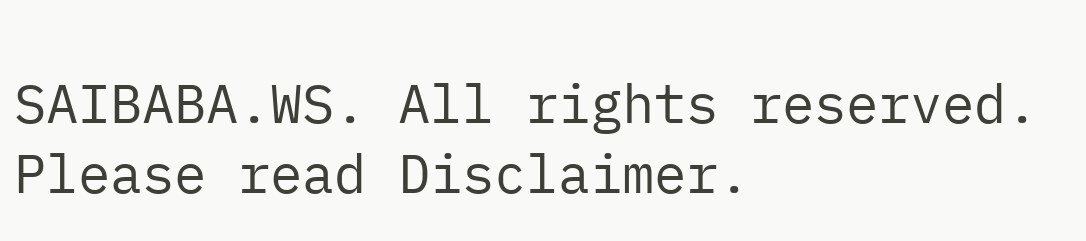SAIBABA.WS. All rights reserved. Please read Disclaimer.